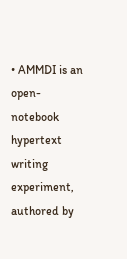• AMMDI is an open-notebook hypertext writing experiment, authored by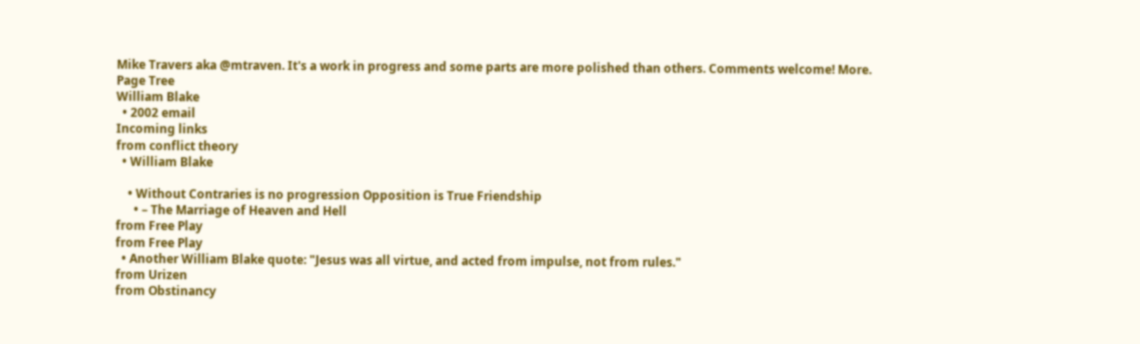Mike Travers aka @mtraven. It's a work in progress and some parts are more polished than others. Comments welcome! More.
Page Tree
William Blake
  • 2002 email
Incoming links
from conflict theory
  • William Blake

    • Without Contraries is no progression Opposition is True Friendship
      • – The Marriage of Heaven and Hell
from Free Play
from Free Play
  • Another William Blake quote: "Jesus was all virtue, and acted from impulse, not from rules."
from Urizen
from Obstinancy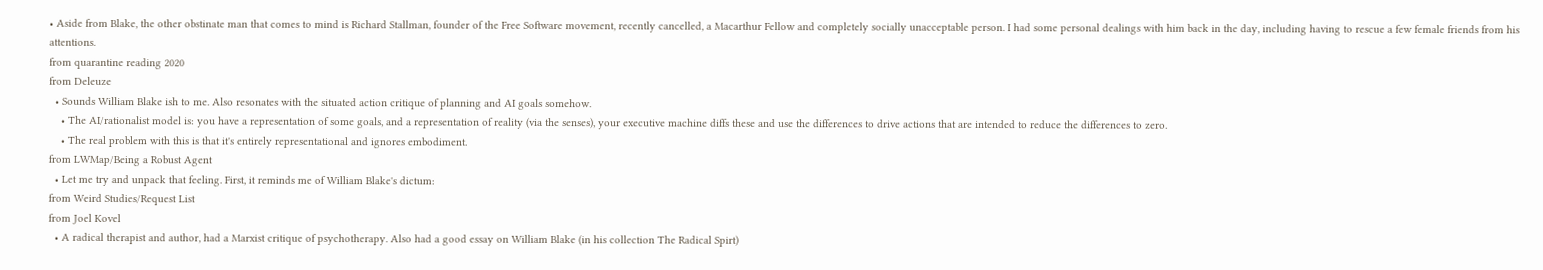• Aside from Blake, the other obstinate man that comes to mind is Richard Stallman, founder of the Free Software movement, recently cancelled, a Macarthur Fellow and completely socially unacceptable person. I had some personal dealings with him back in the day, including having to rescue a few female friends from his attentions.
from quarantine reading 2020
from Deleuze
  • Sounds William Blake ish to me. Also resonates with the situated action critique of planning and AI goals somehow.
    • The AI/rationalist model is: you have a representation of some goals, and a representation of reality (via the senses), your executive machine diffs these and use the differences to drive actions that are intended to reduce the differences to zero.
    • The real problem with this is that it's entirely representational and ignores embodiment.
from LWMap/Being a Robust Agent
  • Let me try and unpack that feeling. First, it reminds me of William Blake's dictum:
from Weird Studies/Request List
from Joel Kovel
  • A radical therapist and author, had a Marxist critique of psychotherapy. Also had a good essay on William Blake (in his collection The Radical Spirt)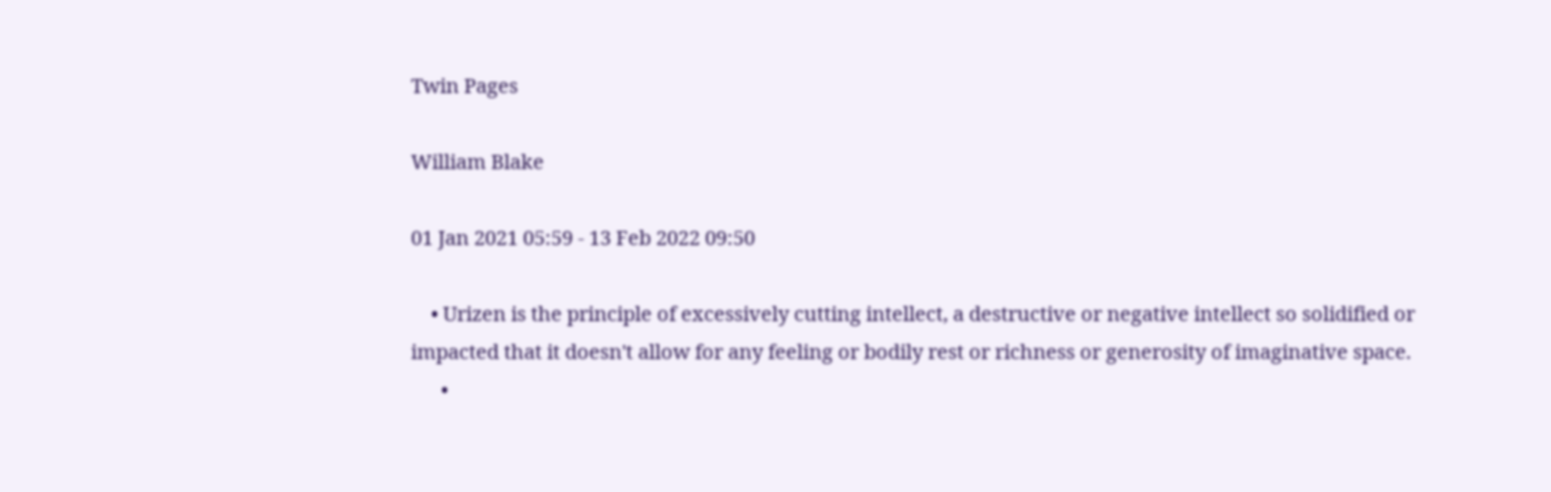Twin Pages

William Blake

01 Jan 2021 05:59 - 13 Feb 2022 09:50

    • Urizen is the principle of excessively cutting intellect, a destructive or negative intellect so solidified or impacted that it doesn't allow for any feeling or bodily rest or richness or generosity of imaginative space.
      •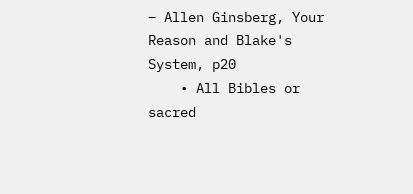– Allen Ginsberg, Your Reason and Blake's System, p20
    • All Bibles or sacred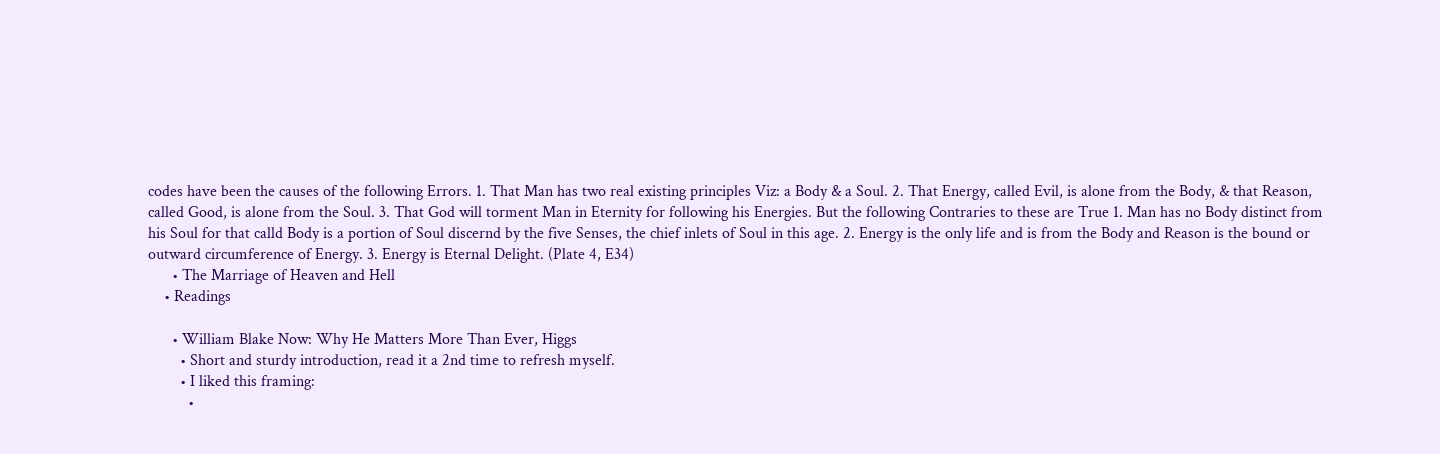codes have been the causes of the following Errors. 1. That Man has two real existing principles Viz: a Body & a Soul. 2. That Energy, called Evil, is alone from the Body, & that Reason, called Good, is alone from the Soul. 3. That God will torment Man in Eternity for following his Energies. But the following Contraries to these are True 1. Man has no Body distinct from his Soul for that calld Body is a portion of Soul discernd by the five Senses, the chief inlets of Soul in this age. 2. Energy is the only life and is from the Body and Reason is the bound or outward circumference of Energy. 3. Energy is Eternal Delight. (Plate 4, E34)
      • The Marriage of Heaven and Hell
    • Readings

      • William Blake Now: Why He Matters More Than Ever, Higgs
        • Short and sturdy introduction, read it a 2nd time to refresh myself.
        • I liked this framing:
          •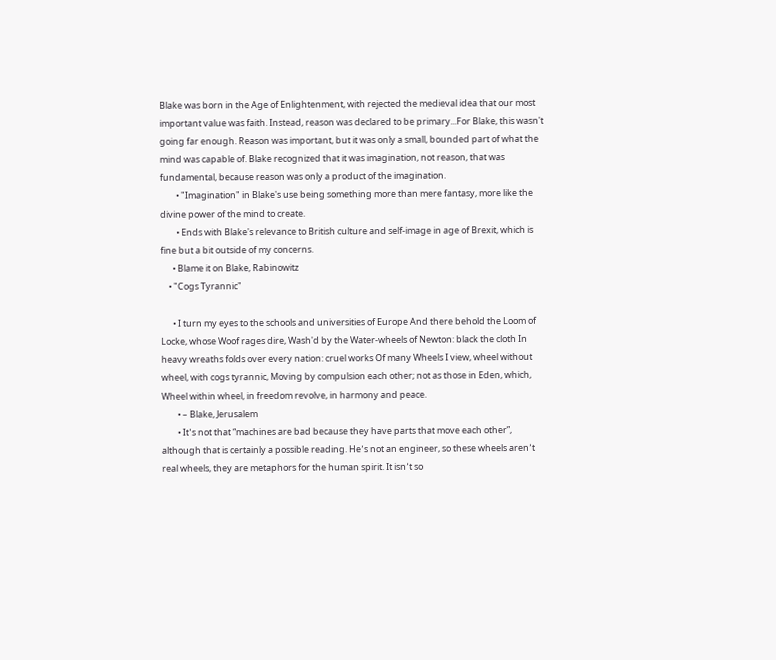Blake was born in the Age of Enlightenment, with rejected the medieval idea that our most important value was faith. Instead, reason was declared to be primary...For Blake, this wasn't going far enough. Reason was important, but it was only a small, bounded part of what the mind was capable of. Blake recognized that it was imagination, not reason, that was fundamental, because reason was only a product of the imagination.
        • "Imagination" in Blake's use being something more than mere fantasy, more like the divine power of the mind to create.
        • Ends with Blake's relevance to British culture and self-image in age of Brexit, which is fine but a bit outside of my concerns.
      • Blame it on Blake, Rabinowitz
    • "Cogs Tyrannic"

      • I turn my eyes to the schools and universities of Europe And there behold the Loom of Locke, whose Woof rages dire, Wash'd by the Water-wheels of Newton: black the cloth In heavy wreaths folds over every nation: cruel works Of many Wheels I view, wheel without wheel, with cogs tyrannic, Moving by compulsion each other; not as those in Eden, which, Wheel within wheel, in freedom revolve, in harmony and peace.
        • – Blake, Jerusalem
        • It՚s not that “machines are bad because they have parts that move each other”, although that is certainly a possible reading. He՚s not an engineer, so these wheels aren՚t real wheels, they are metaphors for the human spirit. It isn՚t so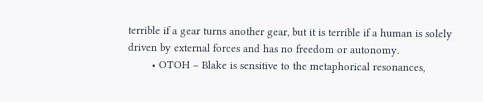terrible if a gear turns another gear, but it is terrible if a human is solely driven by external forces and has no freedom or autonomy.
        • OTOH – Blake is sensitive to the metaphorical resonances,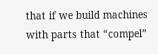that if we build machines with parts that “compel”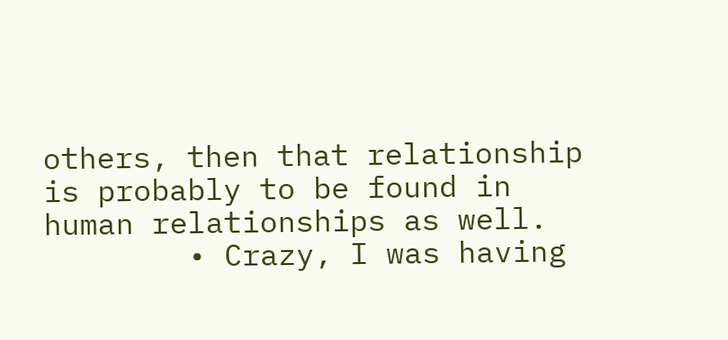others, then that relationship is probably to be found in human relationships as well.
        • Crazy, I was having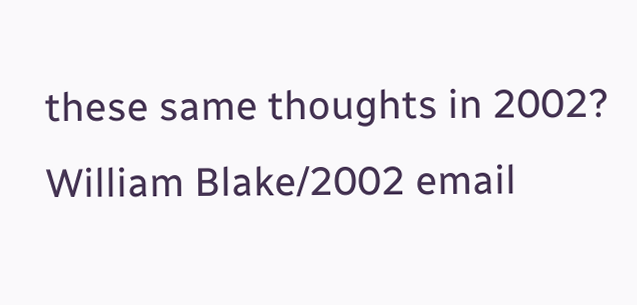these same thoughts in 2002? William Blake/2002 email